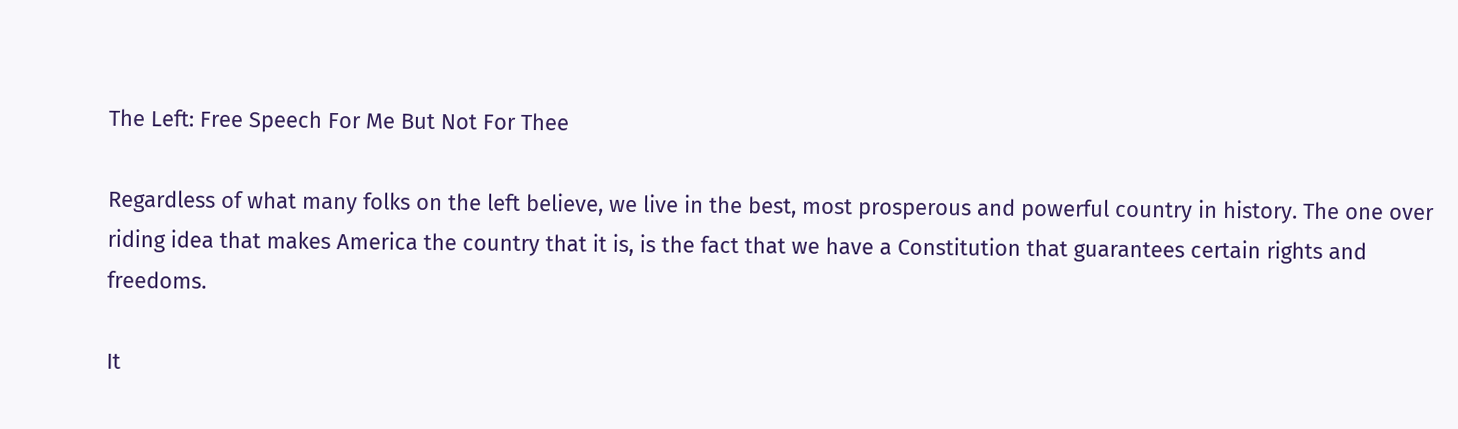The Left: Free Speech For Me But Not For Thee

Regardless of what many folks on the left believe, we live in the best, most prosperous and powerful country in history. The one over riding idea that makes America the country that it is, is the fact that we have a Constitution that guarantees certain rights and freedoms.

It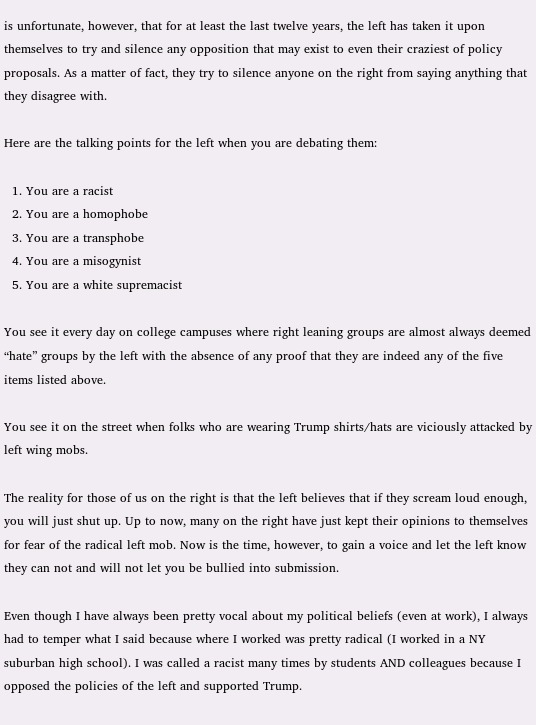is unfortunate, however, that for at least the last twelve years, the left has taken it upon themselves to try and silence any opposition that may exist to even their craziest of policy proposals. As a matter of fact, they try to silence anyone on the right from saying anything that they disagree with.

Here are the talking points for the left when you are debating them:

  1. You are a racist
  2. You are a homophobe
  3. You are a transphobe
  4. You are a misogynist
  5. You are a white supremacist

You see it every day on college campuses where right leaning groups are almost always deemed “hate” groups by the left with the absence of any proof that they are indeed any of the five items listed above.

You see it on the street when folks who are wearing Trump shirts/hats are viciously attacked by left wing mobs.

The reality for those of us on the right is that the left believes that if they scream loud enough, you will just shut up. Up to now, many on the right have just kept their opinions to themselves for fear of the radical left mob. Now is the time, however, to gain a voice and let the left know they can not and will not let you be bullied into submission.

Even though I have always been pretty vocal about my political beliefs (even at work), I always had to temper what I said because where I worked was pretty radical (I worked in a NY suburban high school). I was called a racist many times by students AND colleagues because I opposed the policies of the left and supported Trump.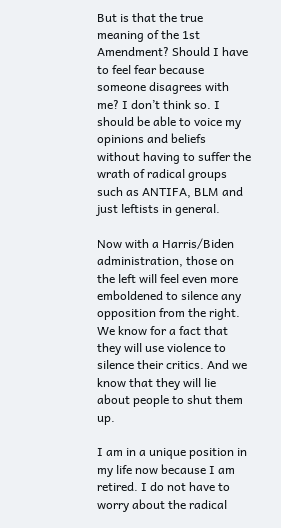But is that the true meaning of the 1st Amendment? Should I have to feel fear because someone disagrees with me? I don’t think so. I should be able to voice my opinions and beliefs without having to suffer the wrath of radical groups such as ANTIFA, BLM and just leftists in general.

Now with a Harris/Biden administration, those on the left will feel even more emboldened to silence any opposition from the right. We know for a fact that they will use violence to silence their critics. And we know that they will lie about people to shut them up.

I am in a unique position in my life now because I am retired. I do not have to worry about the radical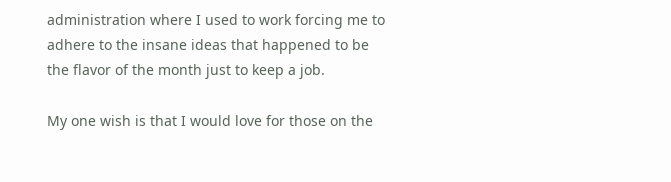administration where I used to work forcing me to adhere to the insane ideas that happened to be the flavor of the month just to keep a job.

My one wish is that I would love for those on the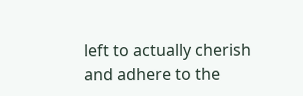left to actually cherish and adhere to the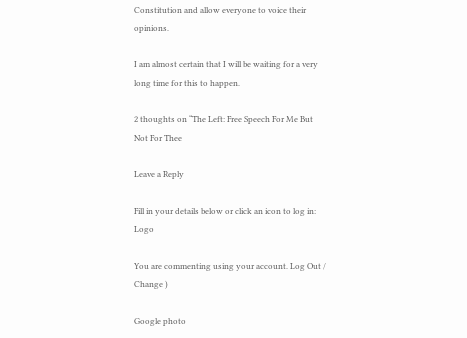Constitution and allow everyone to voice their opinions.

I am almost certain that I will be waiting for a very long time for this to happen.

2 thoughts on “The Left: Free Speech For Me But Not For Thee

Leave a Reply

Fill in your details below or click an icon to log in: Logo

You are commenting using your account. Log Out /  Change )

Google photo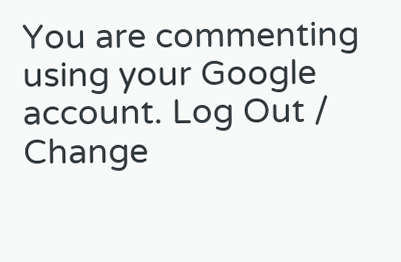You are commenting using your Google account. Log Out /  Change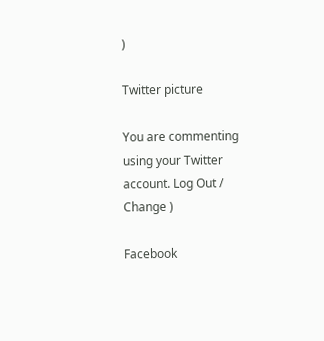)

Twitter picture

You are commenting using your Twitter account. Log Out /  Change )

Facebook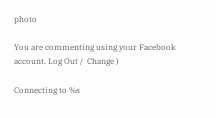photo

You are commenting using your Facebook account. Log Out /  Change )

Connecting to %s